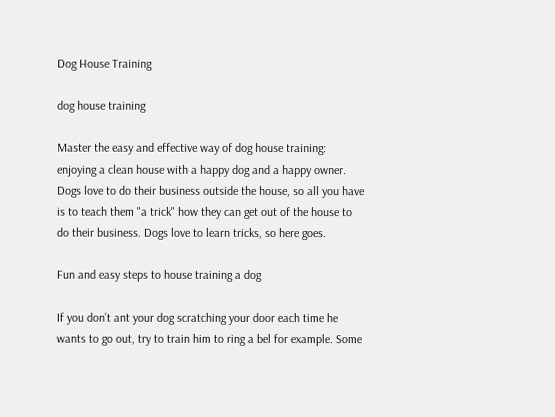Dog House Training

dog house training

Master the easy and effective way of dog house training: enjoying a clean house with a happy dog and a happy owner. Dogs love to do their business outside the house, so all you have is to teach them "a trick" how they can get out of the house to do their business. Dogs love to learn tricks, so here goes.

Fun and easy steps to house training a dog

If you don’t ant your dog scratching your door each time he wants to go out, try to train him to ring a bel for example. Some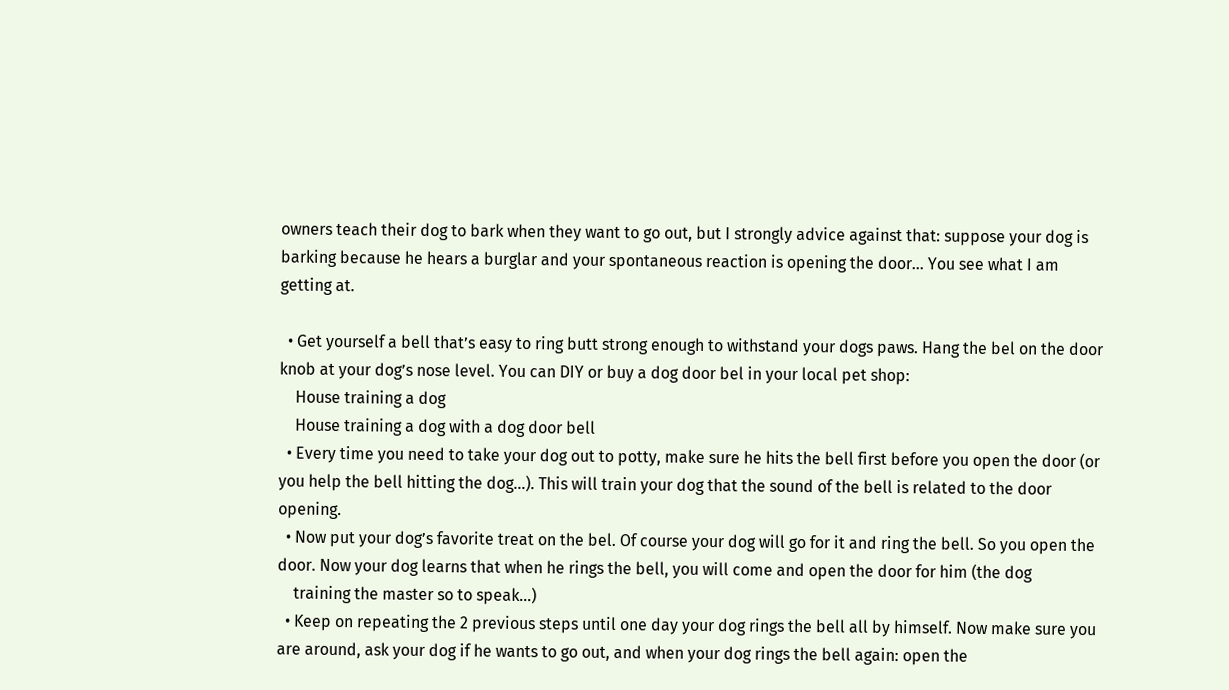owners teach their dog to bark when they want to go out, but I strongly advice against that: suppose your dog is barking because he hears a burglar and your spontaneous reaction is opening the door… You see what I am getting at.

  • Get yourself a bell that’s easy to ring butt strong enough to withstand your dogs paws. Hang the bel on the door knob at your dog’s nose level. You can DIY or buy a dog door bel in your local pet shop:
    House training a dog
    House training a dog with a dog door bell
  • Every time you need to take your dog out to potty, make sure he hits the bell first before you open the door (or you help the bell hitting the dog…). This will train your dog that the sound of the bell is related to the door opening.
  • Now put your dog’s favorite treat on the bel. Of course your dog will go for it and ring the bell. So you open the door. Now your dog learns that when he rings the bell, you will come and open the door for him (the dog
    training the master so to speak…)
  • Keep on repeating the 2 previous steps until one day your dog rings the bell all by himself. Now make sure you are around, ask your dog if he wants to go out, and when your dog rings the bell again: open the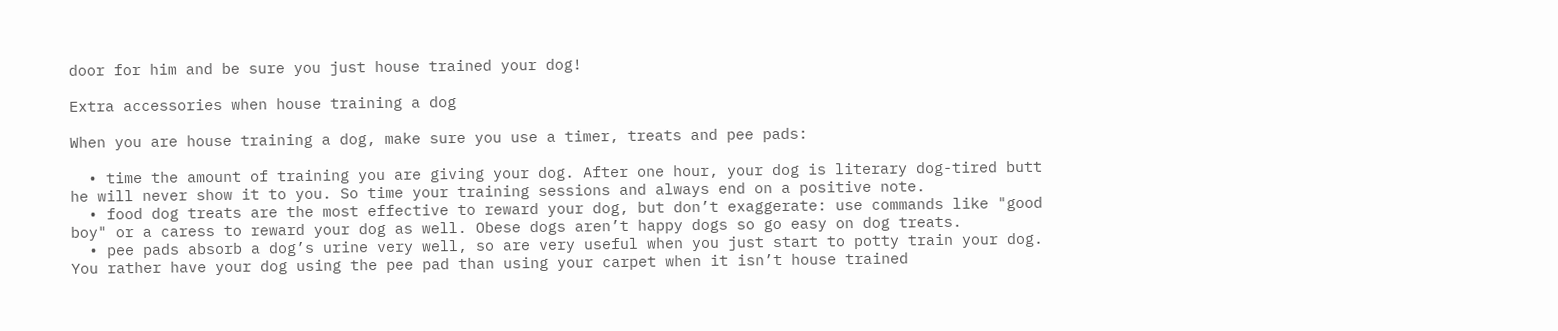door for him and be sure you just house trained your dog!

Extra accessories when house training a dog

When you are house training a dog, make sure you use a timer, treats and pee pads:

  • time the amount of training you are giving your dog. After one hour, your dog is literary dog-tired butt he will never show it to you. So time your training sessions and always end on a positive note.
  • food dog treats are the most effective to reward your dog, but don’t exaggerate: use commands like "good boy" or a caress to reward your dog as well. Obese dogs aren’t happy dogs so go easy on dog treats.
  • pee pads absorb a dog’s urine very well, so are very useful when you just start to potty train your dog. You rather have your dog using the pee pad than using your carpet when it isn’t house trained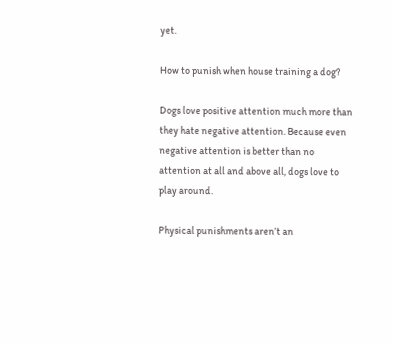yet.

How to punish when house training a dog?

Dogs love positive attention much more than they hate negative attention. Because even negative attention is better than no attention at all and above all, dogs love to play around.

Physical punishments aren’t an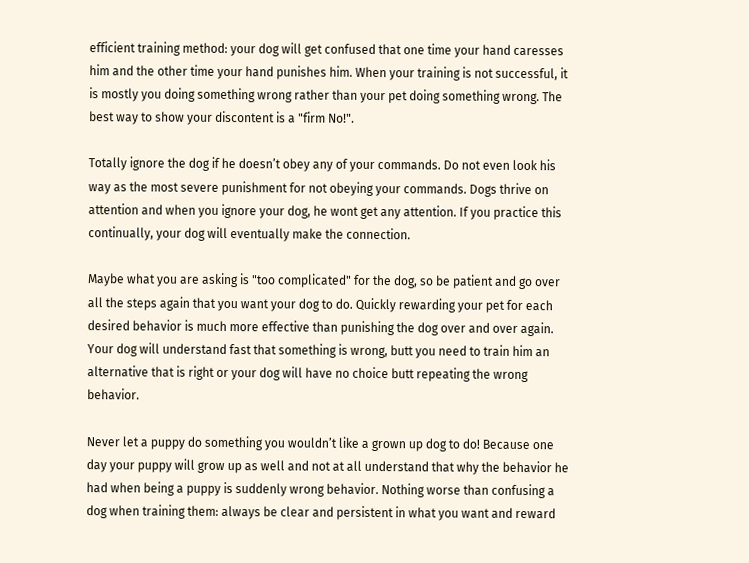efficient training method: your dog will get confused that one time your hand caresses him and the other time your hand punishes him. When your training is not successful, it is mostly you doing something wrong rather than your pet doing something wrong. The best way to show your discontent is a "firm No!".

Totally ignore the dog if he doesn’t obey any of your commands. Do not even look his way as the most severe punishment for not obeying your commands. Dogs thrive on attention and when you ignore your dog, he wont get any attention. If you practice this continually, your dog will eventually make the connection.

Maybe what you are asking is "too complicated" for the dog, so be patient and go over all the steps again that you want your dog to do. Quickly rewarding your pet for each desired behavior is much more effective than punishing the dog over and over again. Your dog will understand fast that something is wrong, butt you need to train him an alternative that is right or your dog will have no choice butt repeating the wrong behavior.

Never let a puppy do something you wouldn’t like a grown up dog to do! Because one day your puppy will grow up as well and not at all understand that why the behavior he had when being a puppy is suddenly wrong behavior. Nothing worse than confusing a dog when training them: always be clear and persistent in what you want and reward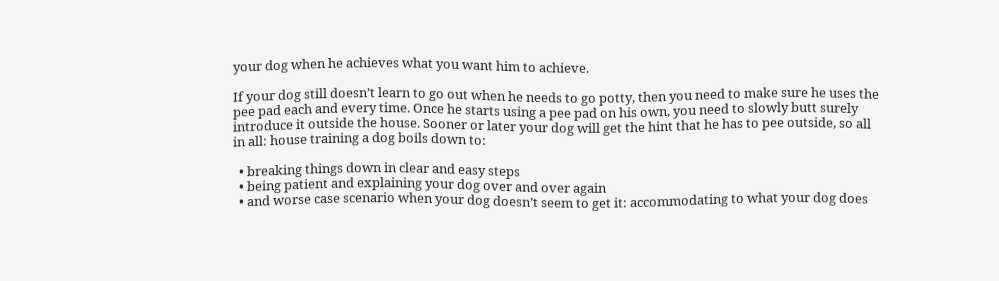your dog when he achieves what you want him to achieve.

If your dog still doesn’t learn to go out when he needs to go potty, then you need to make sure he uses the pee pad each and every time. Once he starts using a pee pad on his own, you need to slowly butt surely introduce it outside the house. Sooner or later your dog will get the hint that he has to pee outside, so all in all: house training a dog boils down to:

  • breaking things down in clear and easy steps
  • being patient and explaining your dog over and over again
  • and worse case scenario when your dog doesn’t seem to get it: accommodating to what your dog does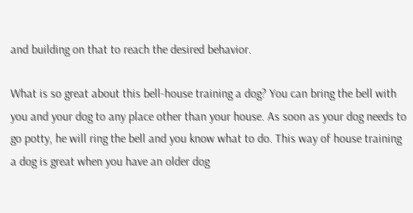and building on that to reach the desired behavior.

What is so great about this bell-house training a dog? You can bring the bell with you and your dog to any place other than your house. As soon as your dog needs to go potty, he will ring the bell and you know what to do. This way of house training a dog is great when you have an older dog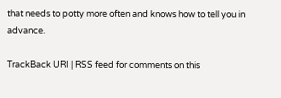that needs to potty more often and knows how to tell you in advance.

TrackBack URI | RSS feed for comments on this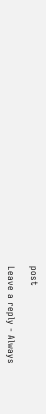post

Leave a reply - Always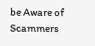be Aware of Scammers